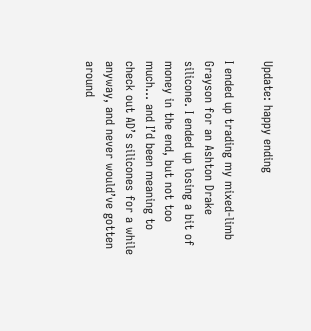Update: happy ending

I ended up trading my mixed-limb Grayson for an Ashton Drake silicone. I ended up losing a bit of money in the end, but not too much… and I’d been meaning to check out AD’s silicones for a while anyway, and never would’ve gotten around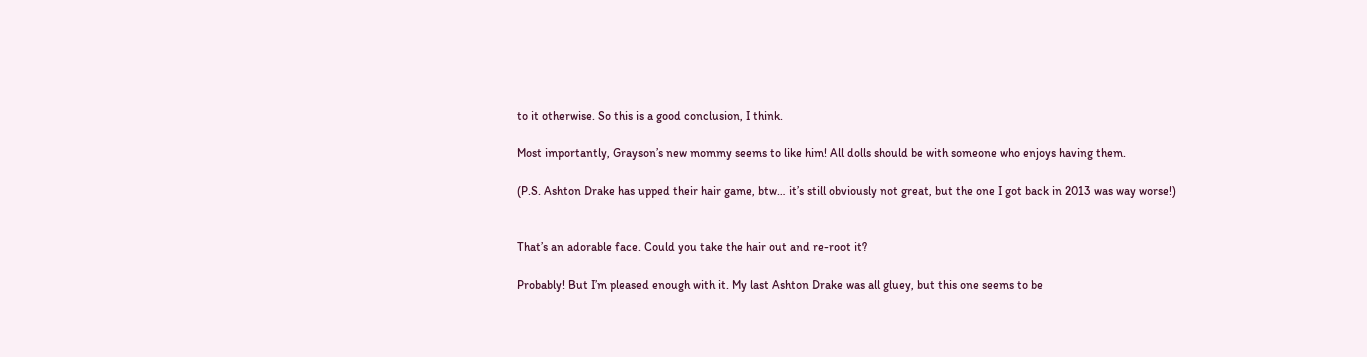to it otherwise. So this is a good conclusion, I think.

Most importantly, Grayson’s new mommy seems to like him! All dolls should be with someone who enjoys having them.

(P.S. Ashton Drake has upped their hair game, btw… it’s still obviously not great, but the one I got back in 2013 was way worse!)


That’s an adorable face. Could you take the hair out and re-root it?

Probably! But I’m pleased enough with it. My last Ashton Drake was all gluey, but this one seems to be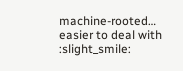machine-rooted… easier to deal with :slight_smile: